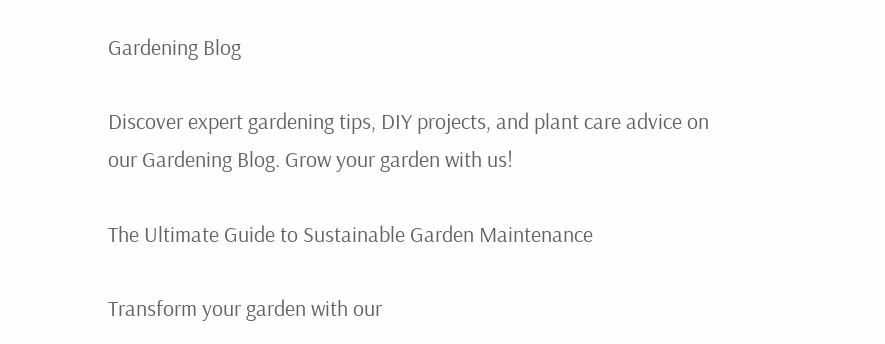Gardening Blog

Discover expert gardening tips, DIY projects, and plant care advice on our Gardening Blog. Grow your garden with us!

The Ultimate Guide to Sustainable Garden Maintenance

Transform your garden with our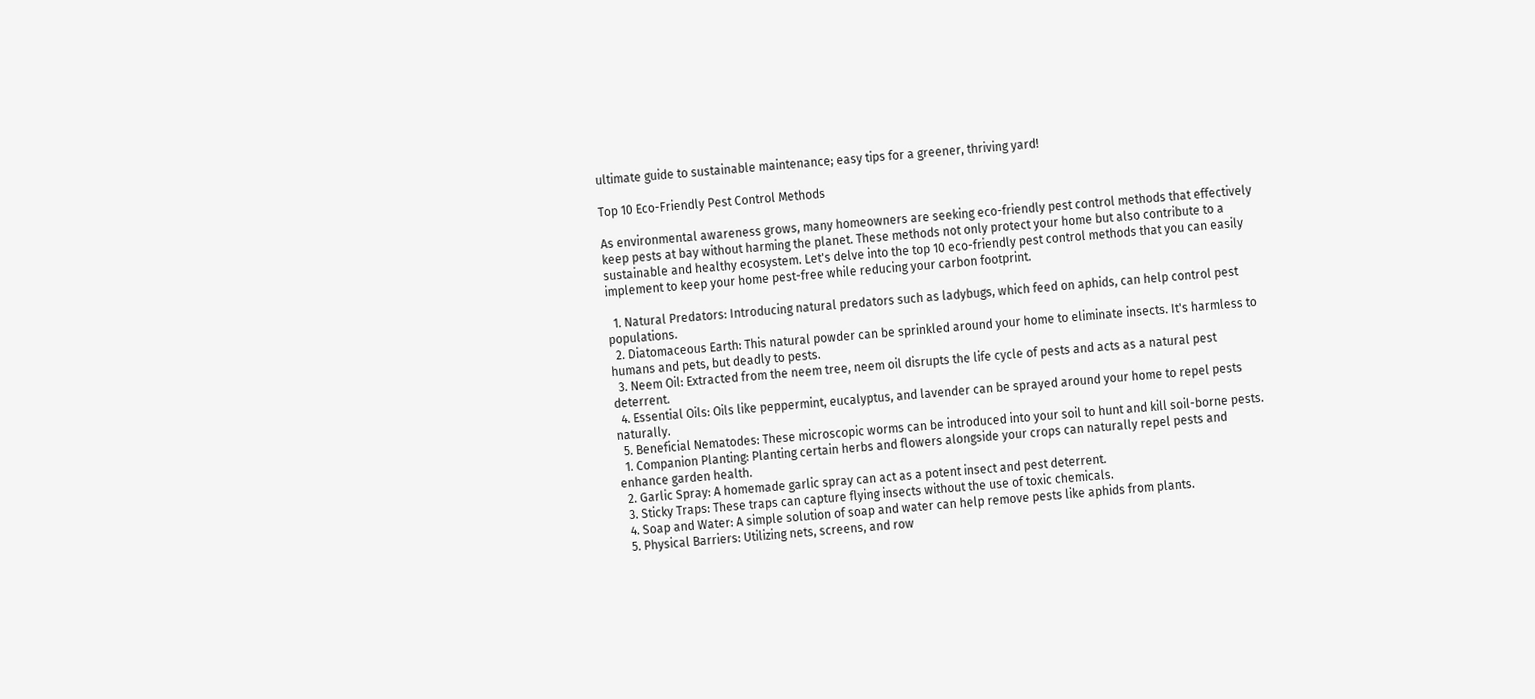ultimate guide to sustainable maintenance; easy tips for a greener, thriving yard!

Top 10 Eco-Friendly Pest Control Methods

As environmental awareness grows, many homeowners are seeking eco-friendly pest control methods that effectively keep pests at bay without harming the planet. These methods not only protect your home but also contribute to a sustainable and healthy ecosystem. Let's delve into the top 10 eco-friendly pest control methods that you can easily implement to keep your home pest-free while reducing your carbon footprint.

  1. Natural Predators: Introducing natural predators such as ladybugs, which feed on aphids, can help control pest populations.
  2. Diatomaceous Earth: This natural powder can be sprinkled around your home to eliminate insects. It's harmless to humans and pets, but deadly to pests.
  3. Neem Oil: Extracted from the neem tree, neem oil disrupts the life cycle of pests and acts as a natural pest deterrent.
  4. Essential Oils: Oils like peppermint, eucalyptus, and lavender can be sprayed around your home to repel pests naturally.
  5. Beneficial Nematodes: These microscopic worms can be introduced into your soil to hunt and kill soil-borne pests.
  1. Companion Planting: Planting certain herbs and flowers alongside your crops can naturally repel pests and enhance garden health.
  2. Garlic Spray: A homemade garlic spray can act as a potent insect and pest deterrent.
  3. Sticky Traps: These traps can capture flying insects without the use of toxic chemicals.
  4. Soap and Water: A simple solution of soap and water can help remove pests like aphids from plants.
  5. Physical Barriers: Utilizing nets, screens, and row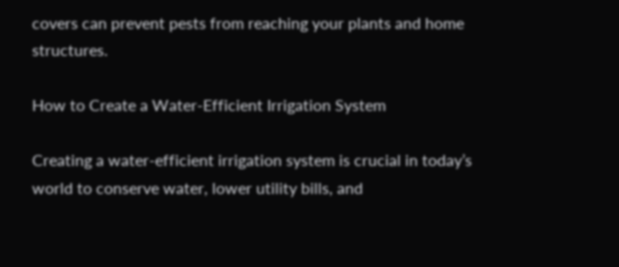covers can prevent pests from reaching your plants and home structures.

How to Create a Water-Efficient Irrigation System

Creating a water-efficient irrigation system is crucial in today’s world to conserve water, lower utility bills, and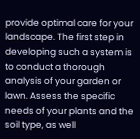provide optimal care for your landscape. The first step in developing such a system is to conduct a thorough analysis of your garden or lawn. Assess the specific needs of your plants and the soil type, as well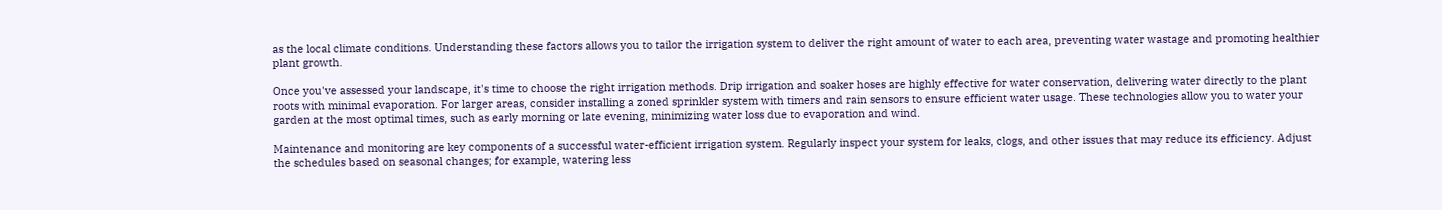as the local climate conditions. Understanding these factors allows you to tailor the irrigation system to deliver the right amount of water to each area, preventing water wastage and promoting healthier plant growth.

Once you've assessed your landscape, it's time to choose the right irrigation methods. Drip irrigation and soaker hoses are highly effective for water conservation, delivering water directly to the plant roots with minimal evaporation. For larger areas, consider installing a zoned sprinkler system with timers and rain sensors to ensure efficient water usage. These technologies allow you to water your garden at the most optimal times, such as early morning or late evening, minimizing water loss due to evaporation and wind.

Maintenance and monitoring are key components of a successful water-efficient irrigation system. Regularly inspect your system for leaks, clogs, and other issues that may reduce its efficiency. Adjust the schedules based on seasonal changes; for example, watering less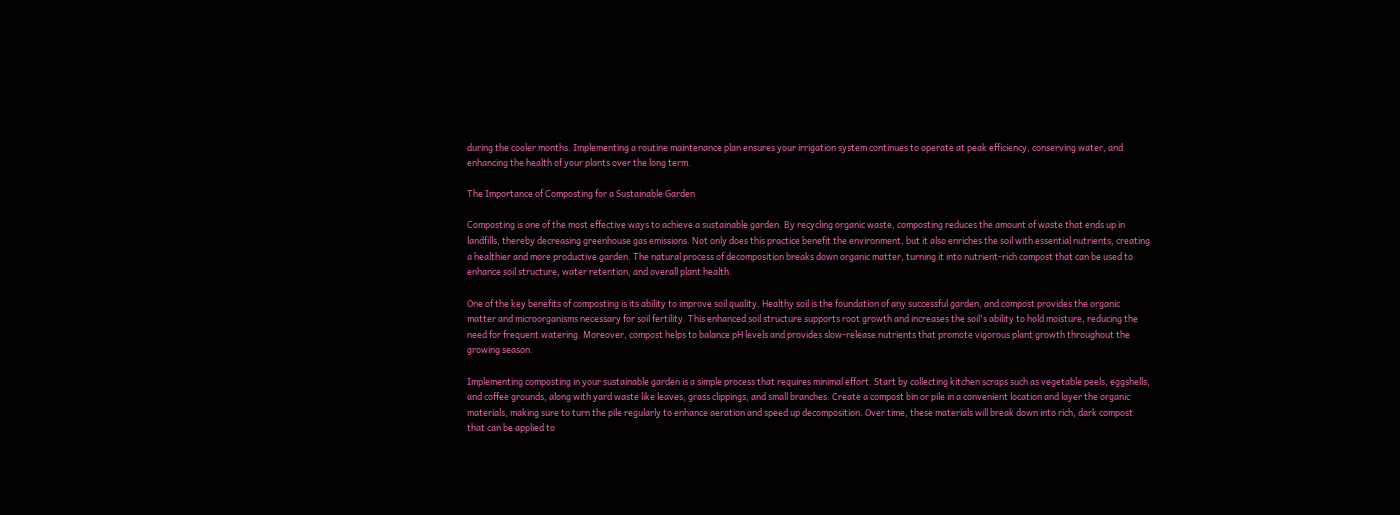during the cooler months. Implementing a routine maintenance plan ensures your irrigation system continues to operate at peak efficiency, conserving water, and enhancing the health of your plants over the long term.

The Importance of Composting for a Sustainable Garden

Composting is one of the most effective ways to achieve a sustainable garden. By recycling organic waste, composting reduces the amount of waste that ends up in landfills, thereby decreasing greenhouse gas emissions. Not only does this practice benefit the environment, but it also enriches the soil with essential nutrients, creating a healthier and more productive garden. The natural process of decomposition breaks down organic matter, turning it into nutrient-rich compost that can be used to enhance soil structure, water retention, and overall plant health.

One of the key benefits of composting is its ability to improve soil quality. Healthy soil is the foundation of any successful garden, and compost provides the organic matter and microorganisms necessary for soil fertility. This enhanced soil structure supports root growth and increases the soil's ability to hold moisture, reducing the need for frequent watering. Moreover, compost helps to balance pH levels and provides slow-release nutrients that promote vigorous plant growth throughout the growing season.

Implementing composting in your sustainable garden is a simple process that requires minimal effort. Start by collecting kitchen scraps such as vegetable peels, eggshells, and coffee grounds, along with yard waste like leaves, grass clippings, and small branches. Create a compost bin or pile in a convenient location and layer the organic materials, making sure to turn the pile regularly to enhance aeration and speed up decomposition. Over time, these materials will break down into rich, dark compost that can be applied to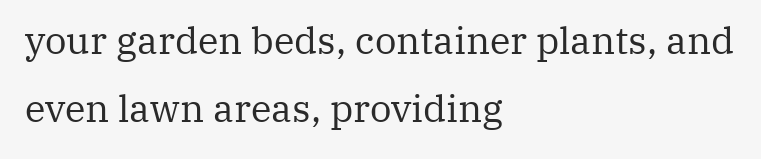your garden beds, container plants, and even lawn areas, providing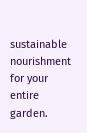sustainable nourishment for your entire garden.